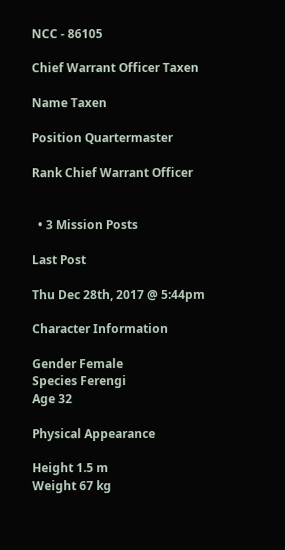NCC - 86105

Chief Warrant Officer Taxen

Name Taxen

Position Quartermaster

Rank Chief Warrant Officer


  • 3 Mission Posts

Last Post

Thu Dec 28th, 2017 @ 5:44pm

Character Information

Gender Female
Species Ferengi
Age 32

Physical Appearance

Height 1.5 m
Weight 67 kg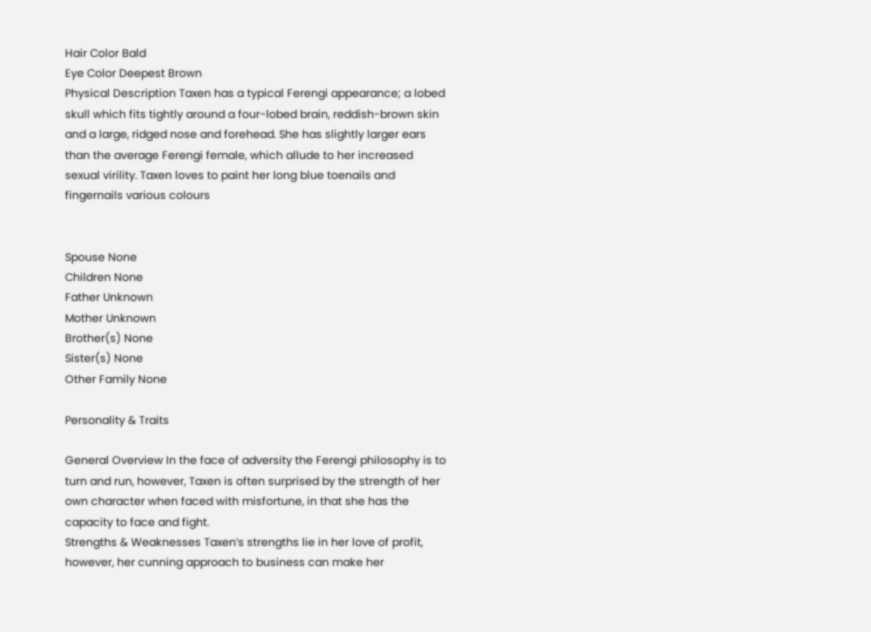Hair Color Bald
Eye Color Deepest Brown
Physical Description Taxen has a typical Ferengi appearance; a lobed skull which fits tightly around a four-lobed brain, reddish-brown skin and a large, ridged nose and forehead. She has slightly larger ears than the average Ferengi female, which allude to her increased sexual virility. Taxen loves to paint her long blue toenails and fingernails various colours


Spouse None
Children None
Father Unknown
Mother Unknown
Brother(s) None
Sister(s) None
Other Family None

Personality & Traits

General Overview In the face of adversity the Ferengi philosophy is to turn and run, however, Taxen is often surprised by the strength of her own character when faced with misfortune, in that she has the capacity to face and fight.
Strengths & Weaknesses Taxen’s strengths lie in her love of profit, however, her cunning approach to business can make her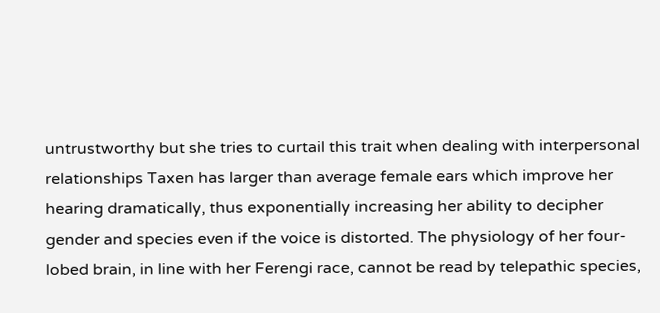untrustworthy but she tries to curtail this trait when dealing with interpersonal relationships Taxen has larger than average female ears which improve her hearing dramatically, thus exponentially increasing her ability to decipher gender and species even if the voice is distorted. The physiology of her four-lobed brain, in line with her Ferengi race, cannot be read by telepathic species,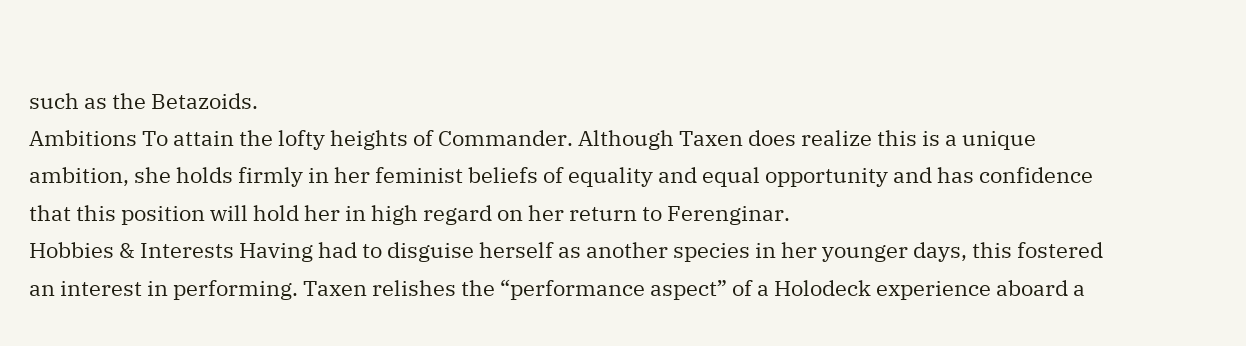such as the Betazoids.
Ambitions To attain the lofty heights of Commander. Although Taxen does realize this is a unique ambition, she holds firmly in her feminist beliefs of equality and equal opportunity and has confidence that this position will hold her in high regard on her return to Ferenginar.
Hobbies & Interests Having had to disguise herself as another species in her younger days, this fostered an interest in performing. Taxen relishes the “performance aspect” of a Holodeck experience aboard a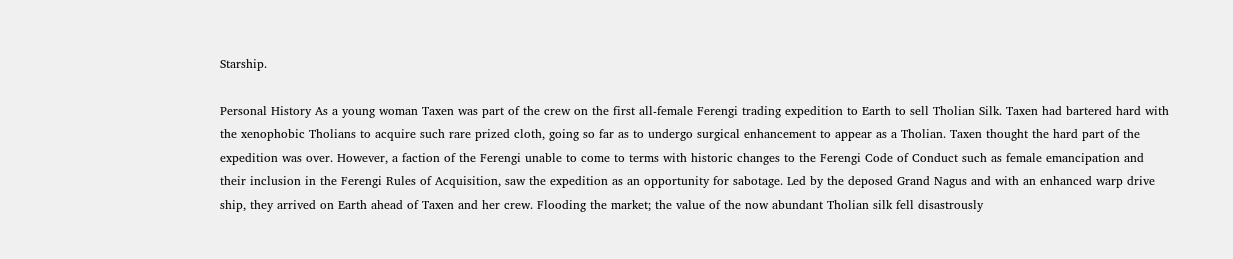Starship.

Personal History As a young woman Taxen was part of the crew on the first all-female Ferengi trading expedition to Earth to sell Tholian Silk. Taxen had bartered hard with the xenophobic Tholians to acquire such rare prized cloth, going so far as to undergo surgical enhancement to appear as a Tholian. Taxen thought the hard part of the expedition was over. However, a faction of the Ferengi unable to come to terms with historic changes to the Ferengi Code of Conduct such as female emancipation and their inclusion in the Ferengi Rules of Acquisition, saw the expedition as an opportunity for sabotage. Led by the deposed Grand Nagus and with an enhanced warp drive ship, they arrived on Earth ahead of Taxen and her crew. Flooding the market; the value of the now abundant Tholian silk fell disastrously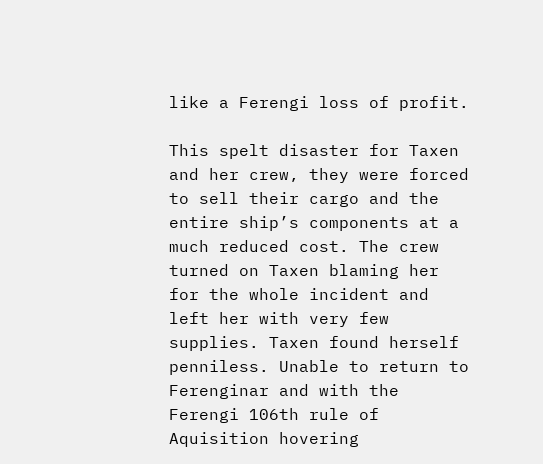like a Ferengi loss of profit.

This spelt disaster for Taxen and her crew, they were forced to sell their cargo and the entire ship’s components at a much reduced cost. The crew turned on Taxen blaming her for the whole incident and left her with very few supplies. Taxen found herself penniless. Unable to return to Ferenginar and with the Ferengi 106th rule of Aquisition hovering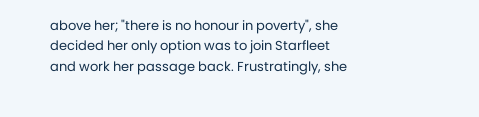above her; "there is no honour in poverty", she decided her only option was to join Starfleet and work her passage back. Frustratingly, she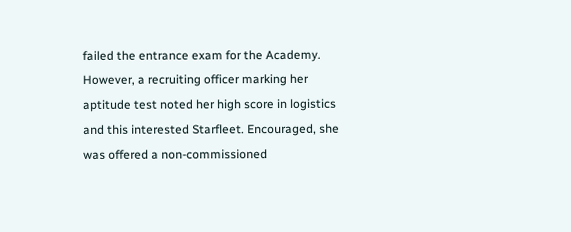failed the entrance exam for the Academy. However, a recruiting officer marking her aptitude test noted her high score in logistics and this interested Starfleet. Encouraged, she was offered a non-commissioned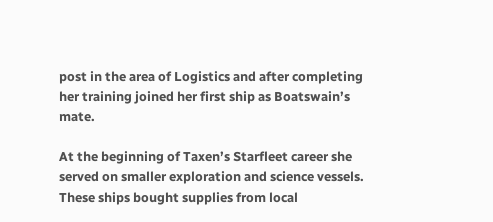post in the area of Logistics and after completing her training joined her first ship as Boatswain’s mate.

At the beginning of Taxen’s Starfleet career she served on smaller exploration and science vessels. These ships bought supplies from local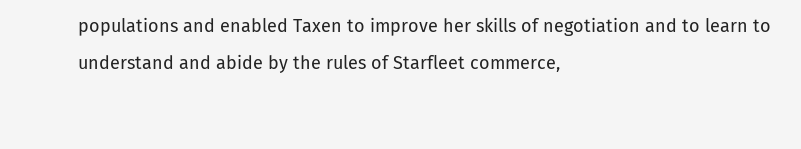populations and enabled Taxen to improve her skills of negotiation and to learn to understand and abide by the rules of Starfleet commerce,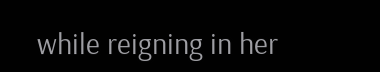while reigning in her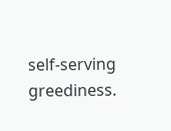self-serving greediness.